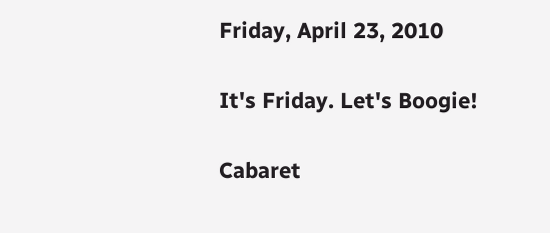Friday, April 23, 2010

It's Friday. Let's Boogie!

Cabaret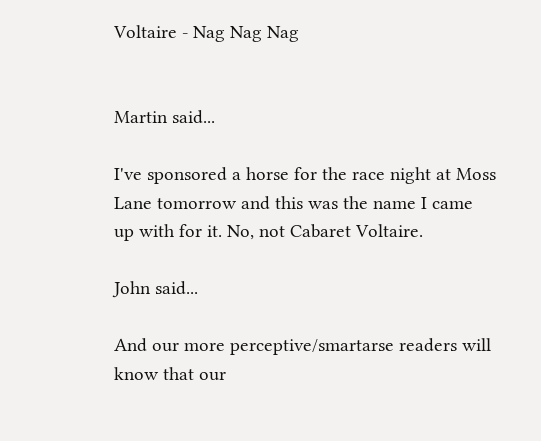Voltaire - Nag Nag Nag


Martin said...

I've sponsored a horse for the race night at Moss Lane tomorrow and this was the name I came up with for it. No, not Cabaret Voltaire.

John said...

And our more perceptive/smartarse readers will know that our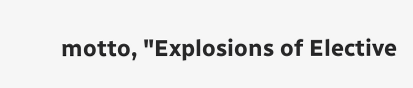motto, "Explosions of Elective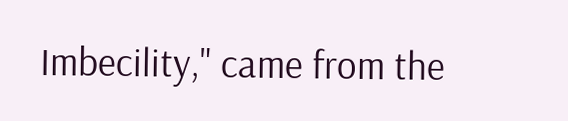Imbecility," came from the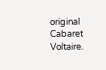original Cabaret Voltaire.